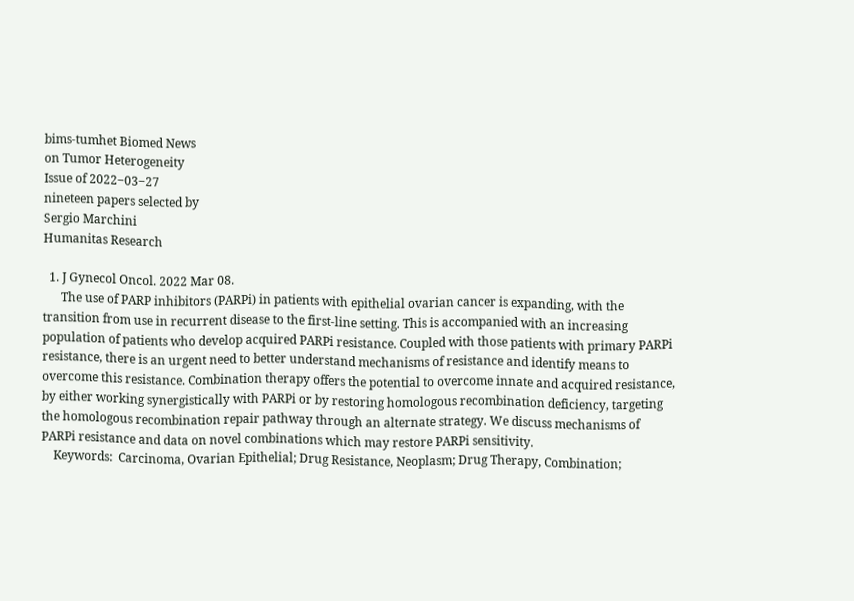bims-tumhet Biomed News
on Tumor Heterogeneity
Issue of 2022‒03‒27
nineteen papers selected by
Sergio Marchini
Humanitas Research

  1. J Gynecol Oncol. 2022 Mar 08.
      The use of PARP inhibitors (PARPi) in patients with epithelial ovarian cancer is expanding, with the transition from use in recurrent disease to the first-line setting. This is accompanied with an increasing population of patients who develop acquired PARPi resistance. Coupled with those patients with primary PARPi resistance, there is an urgent need to better understand mechanisms of resistance and identify means to overcome this resistance. Combination therapy offers the potential to overcome innate and acquired resistance, by either working synergistically with PARPi or by restoring homologous recombination deficiency, targeting the homologous recombination repair pathway through an alternate strategy. We discuss mechanisms of PARPi resistance and data on novel combinations which may restore PARPi sensitivity.
    Keywords:  Carcinoma, Ovarian Epithelial; Drug Resistance, Neoplasm; Drug Therapy, Combination;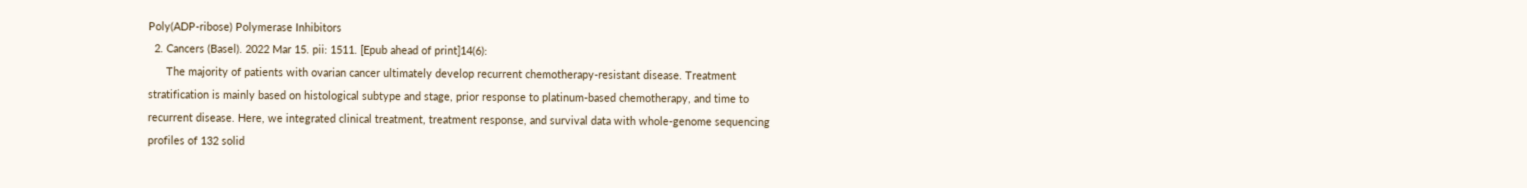Poly(ADP-ribose) Polymerase Inhibitors
  2. Cancers (Basel). 2022 Mar 15. pii: 1511. [Epub ahead of print]14(6):
      The majority of patients with ovarian cancer ultimately develop recurrent chemotherapy-resistant disease. Treatment stratification is mainly based on histological subtype and stage, prior response to platinum-based chemotherapy, and time to recurrent disease. Here, we integrated clinical treatment, treatment response, and survival data with whole-genome sequencing profiles of 132 solid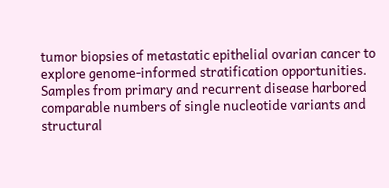tumor biopsies of metastatic epithelial ovarian cancer to explore genome-informed stratification opportunities. Samples from primary and recurrent disease harbored comparable numbers of single nucleotide variants and structural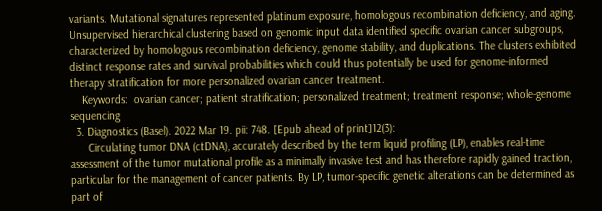variants. Mutational signatures represented platinum exposure, homologous recombination deficiency, and aging. Unsupervised hierarchical clustering based on genomic input data identified specific ovarian cancer subgroups, characterized by homologous recombination deficiency, genome stability, and duplications. The clusters exhibited distinct response rates and survival probabilities which could thus potentially be used for genome-informed therapy stratification for more personalized ovarian cancer treatment.
    Keywords:  ovarian cancer; patient stratification; personalized treatment; treatment response; whole-genome sequencing
  3. Diagnostics (Basel). 2022 Mar 19. pii: 748. [Epub ahead of print]12(3):
      Circulating tumor DNA (ctDNA), accurately described by the term liquid profiling (LP), enables real-time assessment of the tumor mutational profile as a minimally invasive test and has therefore rapidly gained traction, particular for the management of cancer patients. By LP, tumor-specific genetic alterations can be determined as part of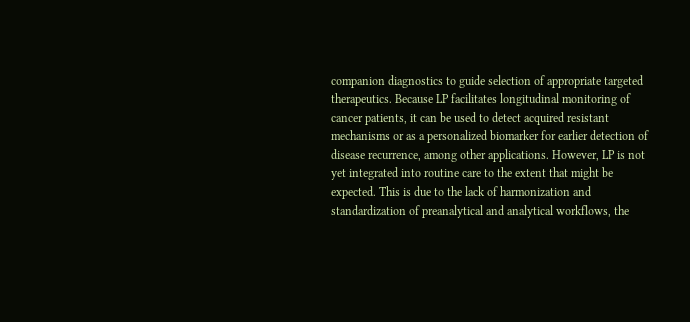companion diagnostics to guide selection of appropriate targeted therapeutics. Because LP facilitates longitudinal monitoring of cancer patients, it can be used to detect acquired resistant mechanisms or as a personalized biomarker for earlier detection of disease recurrence, among other applications. However, LP is not yet integrated into routine care to the extent that might be expected. This is due to the lack of harmonization and standardization of preanalytical and analytical workflows, the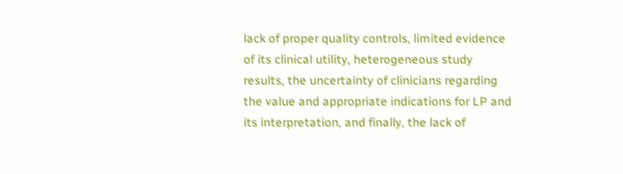lack of proper quality controls, limited evidence of its clinical utility, heterogeneous study results, the uncertainty of clinicians regarding the value and appropriate indications for LP and its interpretation, and finally, the lack of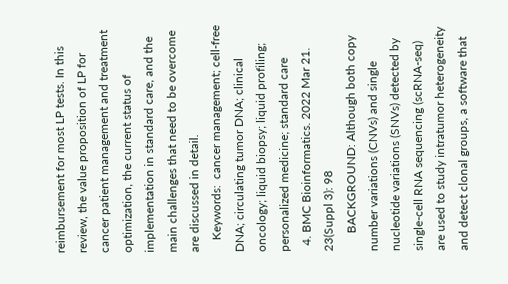reimbursement for most LP tests. In this review, the value proposition of LP for cancer patient management and treatment optimization, the current status of implementation in standard care, and the main challenges that need to be overcome are discussed in detail.
    Keywords:  cancer management; cell-free DNA; circulating tumor DNA; clinical oncology; liquid biopsy; liquid profiling; personalized medicine; standard care
  4. BMC Bioinformatics. 2022 Mar 21. 23(Suppl 3): 98
      BACKGROUND: Although both copy number variations (CNVs) and single nucleotide variations (SNVs) detected by single-cell RNA sequencing (scRNA-seq) are used to study intratumor heterogeneity and detect clonal groups, a software that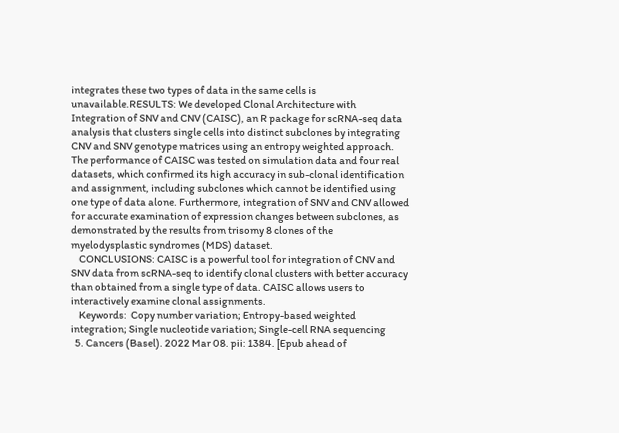integrates these two types of data in the same cells is unavailable.RESULTS: We developed Clonal Architecture with Integration of SNV and CNV (CAISC), an R package for scRNA-seq data analysis that clusters single cells into distinct subclones by integrating CNV and SNV genotype matrices using an entropy weighted approach. The performance of CAISC was tested on simulation data and four real datasets, which confirmed its high accuracy in sub-clonal identification and assignment, including subclones which cannot be identified using one type of data alone. Furthermore, integration of SNV and CNV allowed for accurate examination of expression changes between subclones, as demonstrated by the results from trisomy 8 clones of the myelodysplastic syndromes (MDS) dataset.
    CONCLUSIONS: CAISC is a powerful tool for integration of CNV and SNV data from scRNA-seq to identify clonal clusters with better accuracy than obtained from a single type of data. CAISC allows users to interactively examine clonal assignments.
    Keywords:  Copy number variation; Entropy-based weighted integration; Single nucleotide variation; Single-cell RNA sequencing
  5. Cancers (Basel). 2022 Mar 08. pii: 1384. [Epub ahead of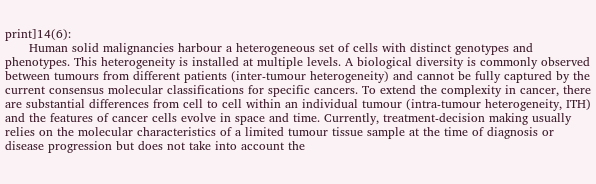print]14(6):
      Human solid malignancies harbour a heterogeneous set of cells with distinct genotypes and phenotypes. This heterogeneity is installed at multiple levels. A biological diversity is commonly observed between tumours from different patients (inter-tumour heterogeneity) and cannot be fully captured by the current consensus molecular classifications for specific cancers. To extend the complexity in cancer, there are substantial differences from cell to cell within an individual tumour (intra-tumour heterogeneity, ITH) and the features of cancer cells evolve in space and time. Currently, treatment-decision making usually relies on the molecular characteristics of a limited tumour tissue sample at the time of diagnosis or disease progression but does not take into account the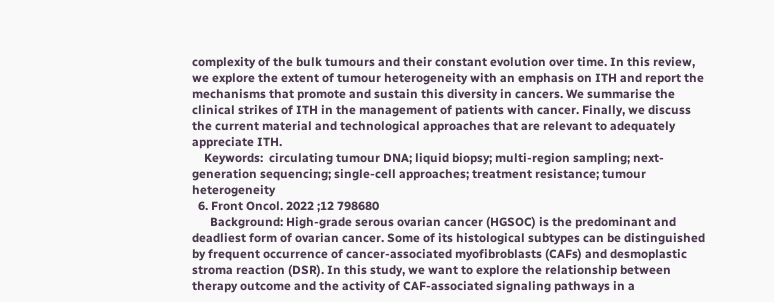complexity of the bulk tumours and their constant evolution over time. In this review, we explore the extent of tumour heterogeneity with an emphasis on ITH and report the mechanisms that promote and sustain this diversity in cancers. We summarise the clinical strikes of ITH in the management of patients with cancer. Finally, we discuss the current material and technological approaches that are relevant to adequately appreciate ITH.
    Keywords:  circulating tumour DNA; liquid biopsy; multi-region sampling; next-generation sequencing; single-cell approaches; treatment resistance; tumour heterogeneity
  6. Front Oncol. 2022 ;12 798680
      Background: High-grade serous ovarian cancer (HGSOC) is the predominant and deadliest form of ovarian cancer. Some of its histological subtypes can be distinguished by frequent occurrence of cancer-associated myofibroblasts (CAFs) and desmoplastic stroma reaction (DSR). In this study, we want to explore the relationship between therapy outcome and the activity of CAF-associated signaling pathways in a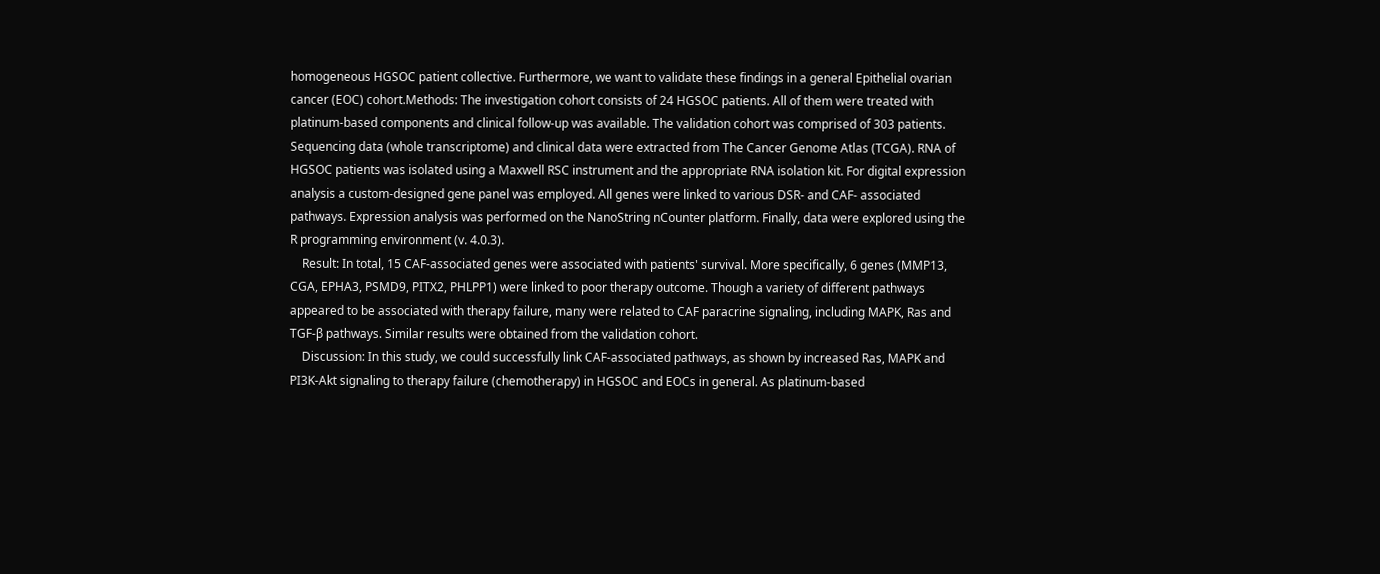homogeneous HGSOC patient collective. Furthermore, we want to validate these findings in a general Epithelial ovarian cancer (EOC) cohort.Methods: The investigation cohort consists of 24 HGSOC patients. All of them were treated with platinum-based components and clinical follow-up was available. The validation cohort was comprised of 303 patients. Sequencing data (whole transcriptome) and clinical data were extracted from The Cancer Genome Atlas (TCGA). RNA of HGSOC patients was isolated using a Maxwell RSC instrument and the appropriate RNA isolation kit. For digital expression analysis a custom-designed gene panel was employed. All genes were linked to various DSR- and CAF- associated pathways. Expression analysis was performed on the NanoString nCounter platform. Finally, data were explored using the R programming environment (v. 4.0.3).
    Result: In total, 15 CAF-associated genes were associated with patients' survival. More specifically, 6 genes (MMP13, CGA, EPHA3, PSMD9, PITX2, PHLPP1) were linked to poor therapy outcome. Though a variety of different pathways appeared to be associated with therapy failure, many were related to CAF paracrine signaling, including MAPK, Ras and TGF-β pathways. Similar results were obtained from the validation cohort.
    Discussion: In this study, we could successfully link CAF-associated pathways, as shown by increased Ras, MAPK and PI3K-Akt signaling to therapy failure (chemotherapy) in HGSOC and EOCs in general. As platinum-based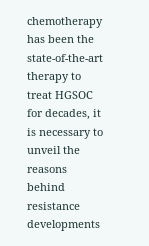chemotherapy has been the state-of-the-art therapy to treat HGSOC for decades, it is necessary to unveil the reasons behind resistance developments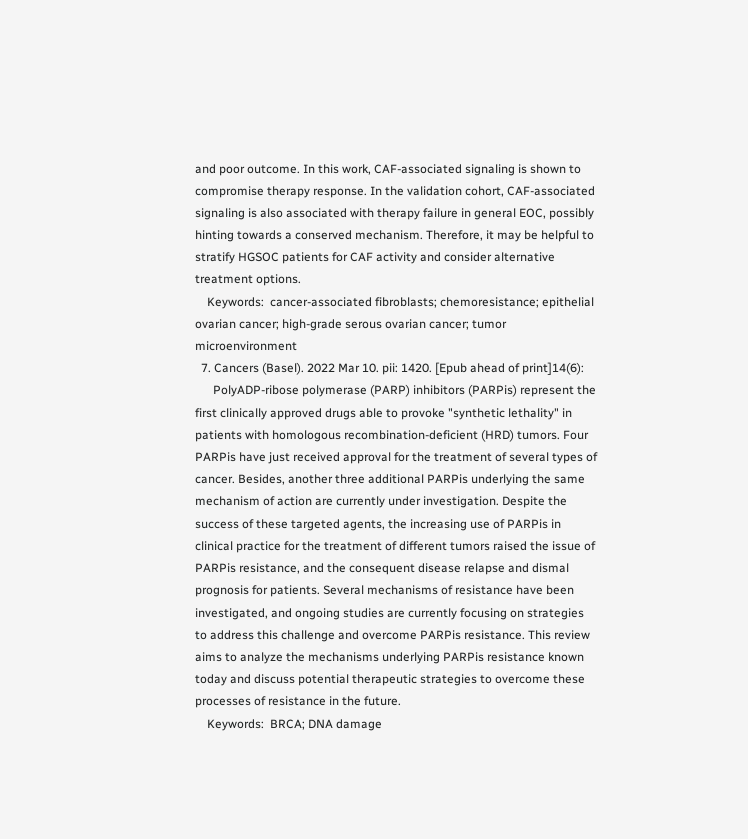and poor outcome. In this work, CAF-associated signaling is shown to compromise therapy response. In the validation cohort, CAF-associated signaling is also associated with therapy failure in general EOC, possibly hinting towards a conserved mechanism. Therefore, it may be helpful to stratify HGSOC patients for CAF activity and consider alternative treatment options.
    Keywords:  cancer-associated fibroblasts; chemoresistance; epithelial ovarian cancer; high-grade serous ovarian cancer; tumor microenvironment
  7. Cancers (Basel). 2022 Mar 10. pii: 1420. [Epub ahead of print]14(6):
      PolyADP-ribose polymerase (PARP) inhibitors (PARPis) represent the first clinically approved drugs able to provoke "synthetic lethality" in patients with homologous recombination-deficient (HRD) tumors. Four PARPis have just received approval for the treatment of several types of cancer. Besides, another three additional PARPis underlying the same mechanism of action are currently under investigation. Despite the success of these targeted agents, the increasing use of PARPis in clinical practice for the treatment of different tumors raised the issue of PARPis resistance, and the consequent disease relapse and dismal prognosis for patients. Several mechanisms of resistance have been investigated, and ongoing studies are currently focusing on strategies to address this challenge and overcome PARPis resistance. This review aims to analyze the mechanisms underlying PARPis resistance known today and discuss potential therapeutic strategies to overcome these processes of resistance in the future.
    Keywords:  BRCA; DNA damage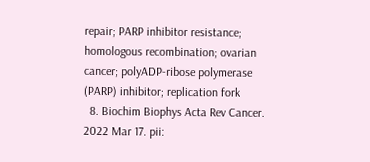repair; PARP inhibitor resistance; homologous recombination; ovarian cancer; polyADP-ribose polymerase (PARP) inhibitor; replication fork
  8. Biochim Biophys Acta Rev Cancer. 2022 Mar 17. pii: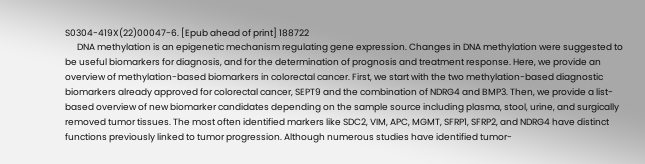S0304-419X(22)00047-6. [Epub ahead of print] 188722
      DNA methylation is an epigenetic mechanism regulating gene expression. Changes in DNA methylation were suggested to be useful biomarkers for diagnosis, and for the determination of prognosis and treatment response. Here, we provide an overview of methylation-based biomarkers in colorectal cancer. First, we start with the two methylation-based diagnostic biomarkers already approved for colorectal cancer, SEPT9 and the combination of NDRG4 and BMP3. Then, we provide a list-based overview of new biomarker candidates depending on the sample source including plasma, stool, urine, and surgically removed tumor tissues. The most often identified markers like SDC2, VIM, APC, MGMT, SFRP1, SFRP2, and NDRG4 have distinct functions previously linked to tumor progression. Although numerous studies have identified tumor-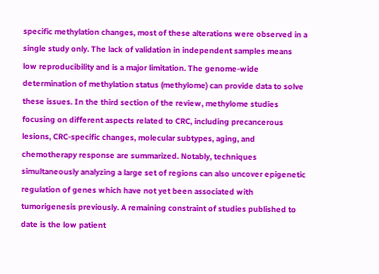specific methylation changes, most of these alterations were observed in a single study only. The lack of validation in independent samples means low reproducibility and is a major limitation. The genome-wide determination of methylation status (methylome) can provide data to solve these issues. In the third section of the review, methylome studies focusing on different aspects related to CRC, including precancerous lesions, CRC-specific changes, molecular subtypes, aging, and chemotherapy response are summarized. Notably, techniques simultaneously analyzing a large set of regions can also uncover epigenetic regulation of genes which have not yet been associated with tumorigenesis previously. A remaining constraint of studies published to date is the low patient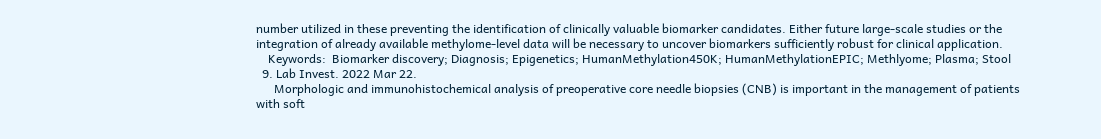number utilized in these preventing the identification of clinically valuable biomarker candidates. Either future large-scale studies or the integration of already available methylome-level data will be necessary to uncover biomarkers sufficiently robust for clinical application.
    Keywords:  Biomarker discovery; Diagnosis; Epigenetics; HumanMethylation450K; HumanMethylationEPIC; Methlyome; Plasma; Stool
  9. Lab Invest. 2022 Mar 22.
      Morphologic and immunohistochemical analysis of preoperative core needle biopsies (CNB) is important in the management of patients with soft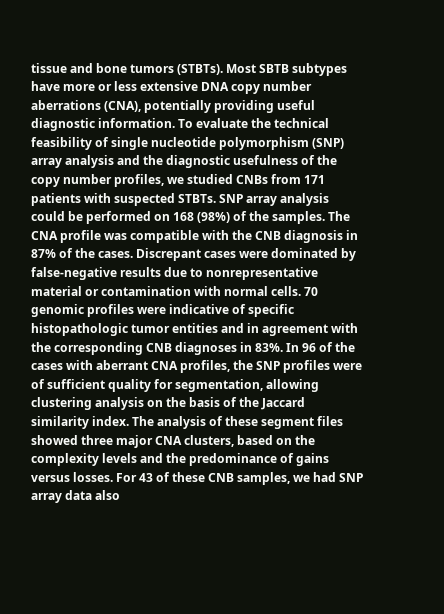tissue and bone tumors (STBTs). Most SBTB subtypes have more or less extensive DNA copy number aberrations (CNA), potentially providing useful diagnostic information. To evaluate the technical feasibility of single nucleotide polymorphism (SNP) array analysis and the diagnostic usefulness of the copy number profiles, we studied CNBs from 171 patients with suspected STBTs. SNP array analysis could be performed on 168 (98%) of the samples. The CNA profile was compatible with the CNB diagnosis in 87% of the cases. Discrepant cases were dominated by false-negative results due to nonrepresentative material or contamination with normal cells. 70 genomic profiles were indicative of specific histopathologic tumor entities and in agreement with the corresponding CNB diagnoses in 83%. In 96 of the cases with aberrant CNA profiles, the SNP profiles were of sufficient quality for segmentation, allowing clustering analysis on the basis of the Jaccard similarity index. The analysis of these segment files showed three major CNA clusters, based on the complexity levels and the predominance of gains versus losses. For 43 of these CNB samples, we had SNP array data also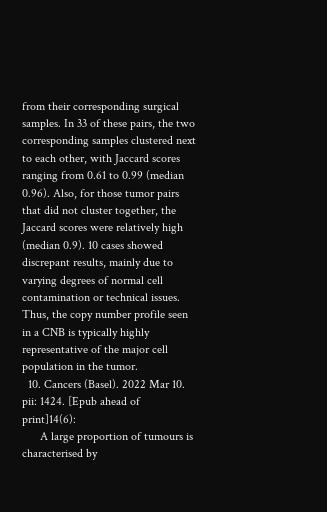from their corresponding surgical samples. In 33 of these pairs, the two corresponding samples clustered next to each other, with Jaccard scores ranging from 0.61 to 0.99 (median 0.96). Also, for those tumor pairs that did not cluster together, the Jaccard scores were relatively high (median 0.9). 10 cases showed discrepant results, mainly due to varying degrees of normal cell contamination or technical issues. Thus, the copy number profile seen in a CNB is typically highly representative of the major cell population in the tumor.
  10. Cancers (Basel). 2022 Mar 10. pii: 1424. [Epub ahead of print]14(6):
      A large proportion of tumours is characterised by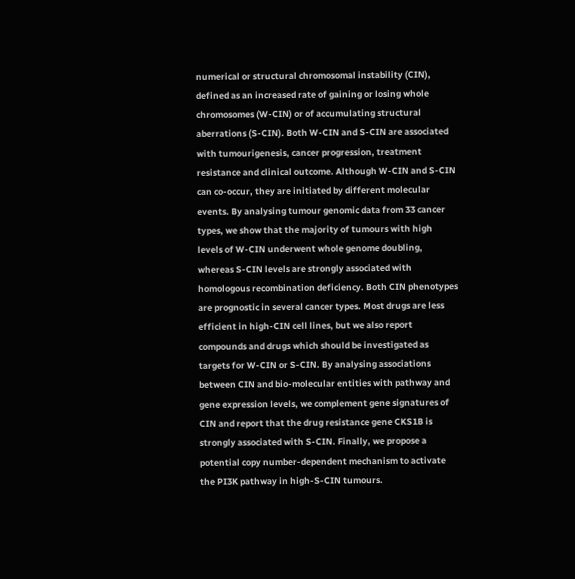numerical or structural chromosomal instability (CIN), defined as an increased rate of gaining or losing whole chromosomes (W-CIN) or of accumulating structural aberrations (S-CIN). Both W-CIN and S-CIN are associated with tumourigenesis, cancer progression, treatment resistance and clinical outcome. Although W-CIN and S-CIN can co-occur, they are initiated by different molecular events. By analysing tumour genomic data from 33 cancer types, we show that the majority of tumours with high levels of W-CIN underwent whole genome doubling, whereas S-CIN levels are strongly associated with homologous recombination deficiency. Both CIN phenotypes are prognostic in several cancer types. Most drugs are less efficient in high-CIN cell lines, but we also report compounds and drugs which should be investigated as targets for W-CIN or S-CIN. By analysing associations between CIN and bio-molecular entities with pathway and gene expression levels, we complement gene signatures of CIN and report that the drug resistance gene CKS1B is strongly associated with S-CIN. Finally, we propose a potential copy number-dependent mechanism to activate the PI3K pathway in high-S-CIN tumours.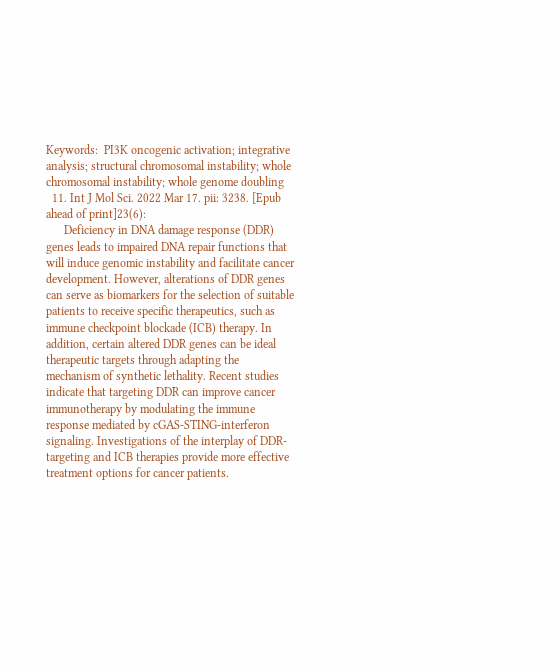Keywords:  PI3K oncogenic activation; integrative analysis; structural chromosomal instability; whole chromosomal instability; whole genome doubling
  11. Int J Mol Sci. 2022 Mar 17. pii: 3238. [Epub ahead of print]23(6):
      Deficiency in DNA damage response (DDR) genes leads to impaired DNA repair functions that will induce genomic instability and facilitate cancer development. However, alterations of DDR genes can serve as biomarkers for the selection of suitable patients to receive specific therapeutics, such as immune checkpoint blockade (ICB) therapy. In addition, certain altered DDR genes can be ideal therapeutic targets through adapting the mechanism of synthetic lethality. Recent studies indicate that targeting DDR can improve cancer immunotherapy by modulating the immune response mediated by cGAS-STING-interferon signaling. Investigations of the interplay of DDR-targeting and ICB therapies provide more effective treatment options for cancer patients.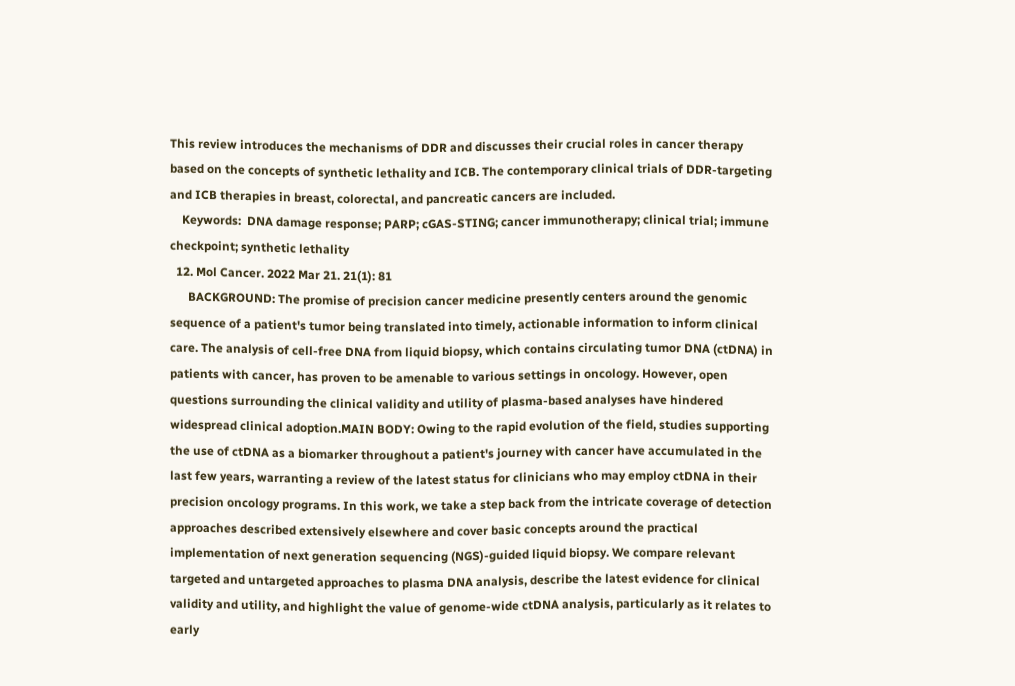This review introduces the mechanisms of DDR and discusses their crucial roles in cancer therapy based on the concepts of synthetic lethality and ICB. The contemporary clinical trials of DDR-targeting and ICB therapies in breast, colorectal, and pancreatic cancers are included.
    Keywords:  DNA damage response; PARP; cGAS-STING; cancer immunotherapy; clinical trial; immune checkpoint; synthetic lethality
  12. Mol Cancer. 2022 Mar 21. 21(1): 81
      BACKGROUND: The promise of precision cancer medicine presently centers around the genomic sequence of a patient's tumor being translated into timely, actionable information to inform clinical care. The analysis of cell-free DNA from liquid biopsy, which contains circulating tumor DNA (ctDNA) in patients with cancer, has proven to be amenable to various settings in oncology. However, open questions surrounding the clinical validity and utility of plasma-based analyses have hindered widespread clinical adoption.MAIN BODY: Owing to the rapid evolution of the field, studies supporting the use of ctDNA as a biomarker throughout a patient's journey with cancer have accumulated in the last few years, warranting a review of the latest status for clinicians who may employ ctDNA in their precision oncology programs. In this work, we take a step back from the intricate coverage of detection approaches described extensively elsewhere and cover basic concepts around the practical implementation of next generation sequencing (NGS)-guided liquid biopsy. We compare relevant targeted and untargeted approaches to plasma DNA analysis, describe the latest evidence for clinical validity and utility, and highlight the value of genome-wide ctDNA analysis, particularly as it relates to early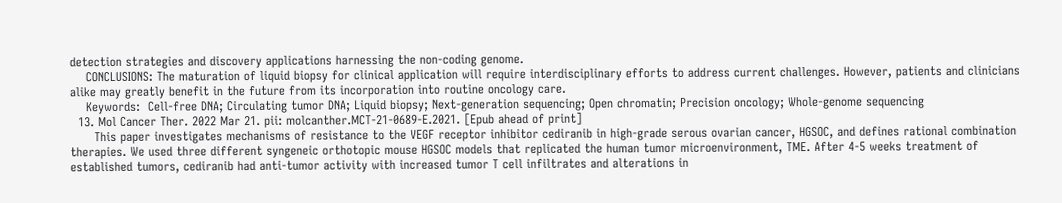detection strategies and discovery applications harnessing the non-coding genome.
    CONCLUSIONS: The maturation of liquid biopsy for clinical application will require interdisciplinary efforts to address current challenges. However, patients and clinicians alike may greatly benefit in the future from its incorporation into routine oncology care.
    Keywords:  Cell-free DNA; Circulating tumor DNA; Liquid biopsy; Next-generation sequencing; Open chromatin; Precision oncology; Whole-genome sequencing
  13. Mol Cancer Ther. 2022 Mar 21. pii: molcanther.MCT-21-0689-E.2021. [Epub ahead of print]
      This paper investigates mechanisms of resistance to the VEGF receptor inhibitor cediranib in high-grade serous ovarian cancer, HGSOC, and defines rational combination therapies. We used three different syngeneic orthotopic mouse HGSOC models that replicated the human tumor microenvironment, TME. After 4-5 weeks treatment of established tumors, cediranib had anti-tumor activity with increased tumor T cell infiltrates and alterations in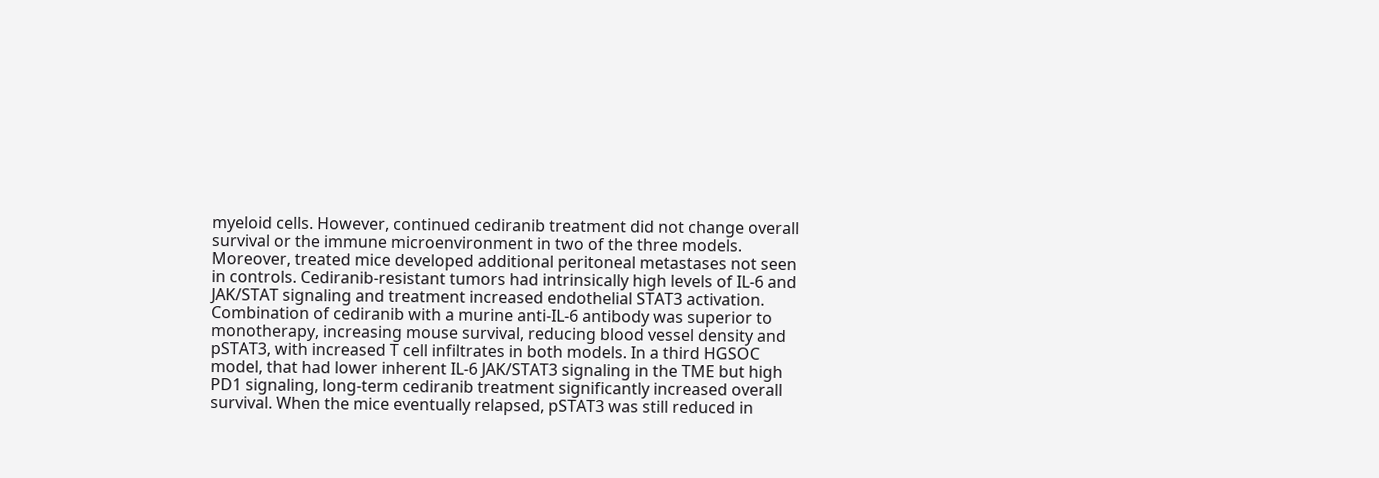myeloid cells. However, continued cediranib treatment did not change overall survival or the immune microenvironment in two of the three models. Moreover, treated mice developed additional peritoneal metastases not seen in controls. Cediranib-resistant tumors had intrinsically high levels of IL-6 and JAK/STAT signaling and treatment increased endothelial STAT3 activation. Combination of cediranib with a murine anti-IL-6 antibody was superior to monotherapy, increasing mouse survival, reducing blood vessel density and pSTAT3, with increased T cell infiltrates in both models. In a third HGSOC model, that had lower inherent IL-6 JAK/STAT3 signaling in the TME but high PD1 signaling, long-term cediranib treatment significantly increased overall survival. When the mice eventually relapsed, pSTAT3 was still reduced in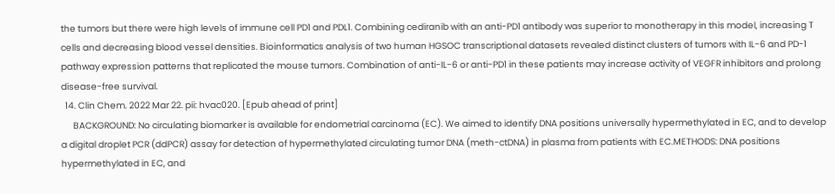the tumors but there were high levels of immune cell PD1 and PDL1. Combining cediranib with an anti-PD1 antibody was superior to monotherapy in this model, increasing T cells and decreasing blood vessel densities. Bioinformatics analysis of two human HGSOC transcriptional datasets revealed distinct clusters of tumors with IL-6 and PD-1 pathway expression patterns that replicated the mouse tumors. Combination of anti-IL-6 or anti-PD1 in these patients may increase activity of VEGFR inhibitors and prolong disease-free survival.
  14. Clin Chem. 2022 Mar 22. pii: hvac020. [Epub ahead of print]
      BACKGROUND: No circulating biomarker is available for endometrial carcinoma (EC). We aimed to identify DNA positions universally hypermethylated in EC, and to develop a digital droplet PCR (ddPCR) assay for detection of hypermethylated circulating tumor DNA (meth-ctDNA) in plasma from patients with EC.METHODS: DNA positions hypermethylated in EC, and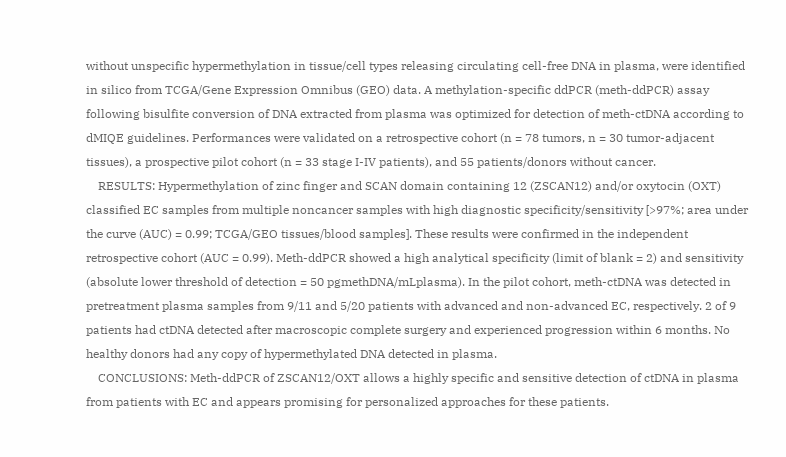without unspecific hypermethylation in tissue/cell types releasing circulating cell-free DNA in plasma, were identified in silico from TCGA/Gene Expression Omnibus (GEO) data. A methylation-specific ddPCR (meth-ddPCR) assay following bisulfite conversion of DNA extracted from plasma was optimized for detection of meth-ctDNA according to dMIQE guidelines. Performances were validated on a retrospective cohort (n = 78 tumors, n = 30 tumor-adjacent tissues), a prospective pilot cohort (n = 33 stage I-IV patients), and 55 patients/donors without cancer.
    RESULTS: Hypermethylation of zinc finger and SCAN domain containing 12 (ZSCAN12) and/or oxytocin (OXT) classified EC samples from multiple noncancer samples with high diagnostic specificity/sensitivity [>97%; area under the curve (AUC) = 0.99; TCGA/GEO tissues/blood samples]. These results were confirmed in the independent retrospective cohort (AUC = 0.99). Meth-ddPCR showed a high analytical specificity (limit of blank = 2) and sensitivity (absolute lower threshold of detection = 50 pgmethDNA/mLplasma). In the pilot cohort, meth-ctDNA was detected in pretreatment plasma samples from 9/11 and 5/20 patients with advanced and non-advanced EC, respectively. 2 of 9 patients had ctDNA detected after macroscopic complete surgery and experienced progression within 6 months. No healthy donors had any copy of hypermethylated DNA detected in plasma.
    CONCLUSIONS: Meth-ddPCR of ZSCAN12/OXT allows a highly specific and sensitive detection of ctDNA in plasma from patients with EC and appears promising for personalized approaches for these patients.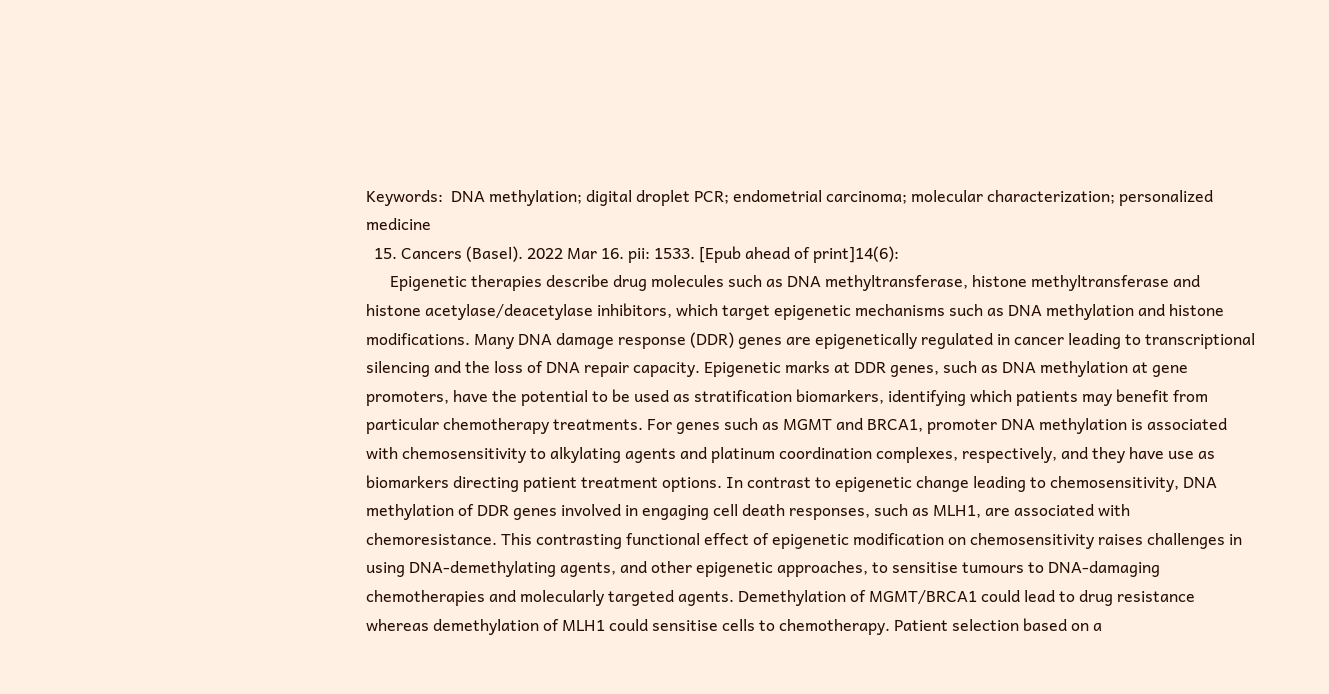Keywords:  DNA methylation; digital droplet PCR; endometrial carcinoma; molecular characterization; personalized medicine
  15. Cancers (Basel). 2022 Mar 16. pii: 1533. [Epub ahead of print]14(6):
      Epigenetic therapies describe drug molecules such as DNA methyltransferase, histone methyltransferase and histone acetylase/deacetylase inhibitors, which target epigenetic mechanisms such as DNA methylation and histone modifications. Many DNA damage response (DDR) genes are epigenetically regulated in cancer leading to transcriptional silencing and the loss of DNA repair capacity. Epigenetic marks at DDR genes, such as DNA methylation at gene promoters, have the potential to be used as stratification biomarkers, identifying which patients may benefit from particular chemotherapy treatments. For genes such as MGMT and BRCA1, promoter DNA methylation is associated with chemosensitivity to alkylating agents and platinum coordination complexes, respectively, and they have use as biomarkers directing patient treatment options. In contrast to epigenetic change leading to chemosensitivity, DNA methylation of DDR genes involved in engaging cell death responses, such as MLH1, are associated with chemoresistance. This contrasting functional effect of epigenetic modification on chemosensitivity raises challenges in using DNA-demethylating agents, and other epigenetic approaches, to sensitise tumours to DNA-damaging chemotherapies and molecularly targeted agents. Demethylation of MGMT/BRCA1 could lead to drug resistance whereas demethylation of MLH1 could sensitise cells to chemotherapy. Patient selection based on a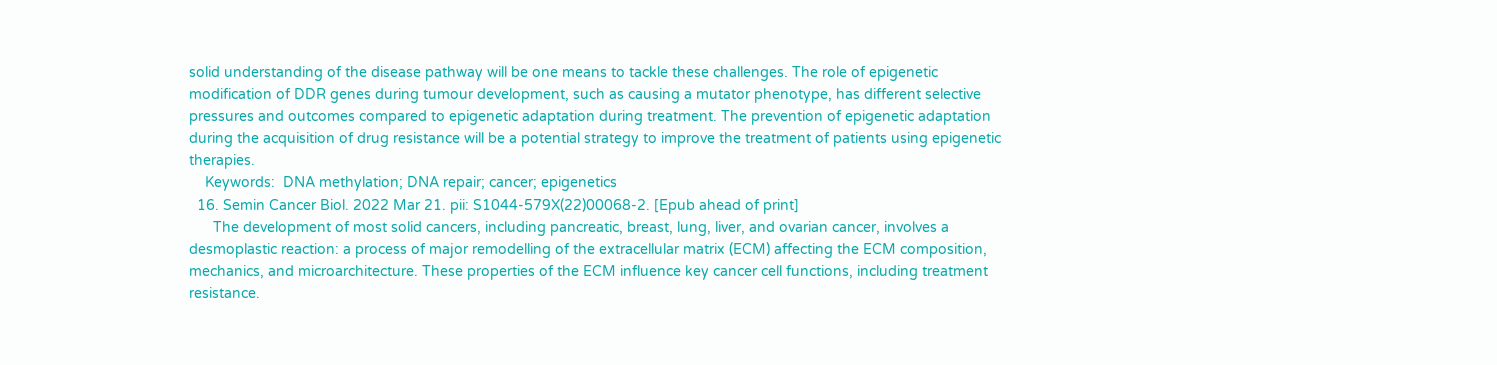solid understanding of the disease pathway will be one means to tackle these challenges. The role of epigenetic modification of DDR genes during tumour development, such as causing a mutator phenotype, has different selective pressures and outcomes compared to epigenetic adaptation during treatment. The prevention of epigenetic adaptation during the acquisition of drug resistance will be a potential strategy to improve the treatment of patients using epigenetic therapies.
    Keywords:  DNA methylation; DNA repair; cancer; epigenetics
  16. Semin Cancer Biol. 2022 Mar 21. pii: S1044-579X(22)00068-2. [Epub ahead of print]
      The development of most solid cancers, including pancreatic, breast, lung, liver, and ovarian cancer, involves a desmoplastic reaction: a process of major remodelling of the extracellular matrix (ECM) affecting the ECM composition, mechanics, and microarchitecture. These properties of the ECM influence key cancer cell functions, including treatment resistance.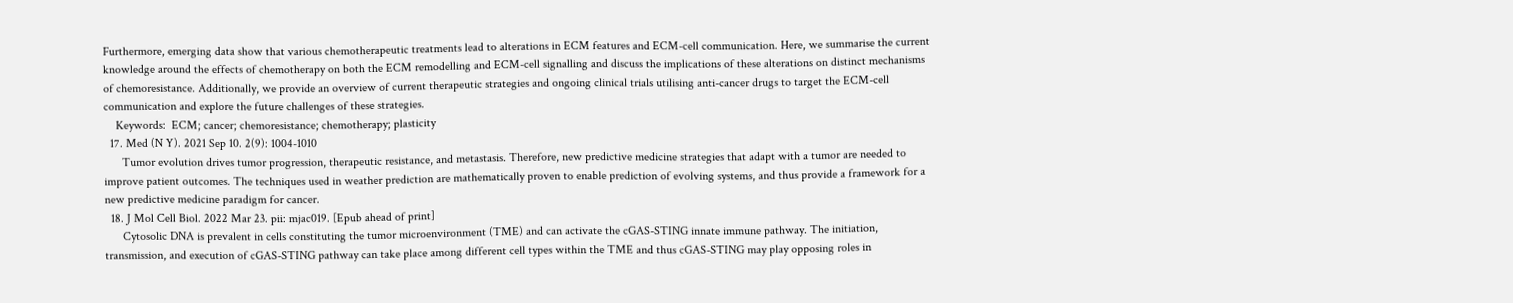Furthermore, emerging data show that various chemotherapeutic treatments lead to alterations in ECM features and ECM-cell communication. Here, we summarise the current knowledge around the effects of chemotherapy on both the ECM remodelling and ECM-cell signalling and discuss the implications of these alterations on distinct mechanisms of chemoresistance. Additionally, we provide an overview of current therapeutic strategies and ongoing clinical trials utilising anti-cancer drugs to target the ECM-cell communication and explore the future challenges of these strategies.
    Keywords:  ECM; cancer; chemoresistance; chemotherapy; plasticity
  17. Med (N Y). 2021 Sep 10. 2(9): 1004-1010
      Tumor evolution drives tumor progression, therapeutic resistance, and metastasis. Therefore, new predictive medicine strategies that adapt with a tumor are needed to improve patient outcomes. The techniques used in weather prediction are mathematically proven to enable prediction of evolving systems, and thus provide a framework for a new predictive medicine paradigm for cancer.
  18. J Mol Cell Biol. 2022 Mar 23. pii: mjac019. [Epub ahead of print]
      Cytosolic DNA is prevalent in cells constituting the tumor microenvironment (TME) and can activate the cGAS-STING innate immune pathway. The initiation, transmission, and execution of cGAS-STING pathway can take place among different cell types within the TME and thus cGAS-STING may play opposing roles in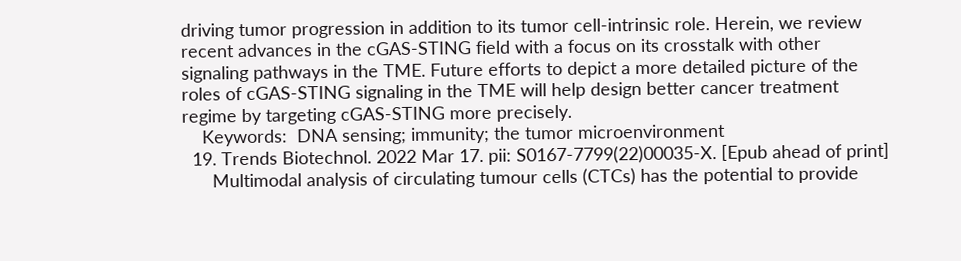driving tumor progression in addition to its tumor cell-intrinsic role. Herein, we review recent advances in the cGAS-STING field with a focus on its crosstalk with other signaling pathways in the TME. Future efforts to depict a more detailed picture of the roles of cGAS-STING signaling in the TME will help design better cancer treatment regime by targeting cGAS-STING more precisely.
    Keywords:  DNA sensing; immunity; the tumor microenvironment
  19. Trends Biotechnol. 2022 Mar 17. pii: S0167-7799(22)00035-X. [Epub ahead of print]
      Multimodal analysis of circulating tumour cells (CTCs) has the potential to provide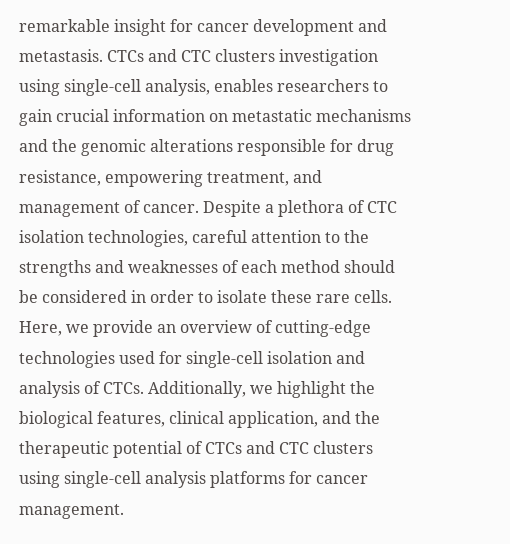remarkable insight for cancer development and metastasis. CTCs and CTC clusters investigation using single-cell analysis, enables researchers to gain crucial information on metastatic mechanisms and the genomic alterations responsible for drug resistance, empowering treatment, and management of cancer. Despite a plethora of CTC isolation technologies, careful attention to the strengths and weaknesses of each method should be considered in order to isolate these rare cells. Here, we provide an overview of cutting-edge technologies used for single-cell isolation and analysis of CTCs. Additionally, we highlight the biological features, clinical application, and the therapeutic potential of CTCs and CTC clusters using single-cell analysis platforms for cancer management.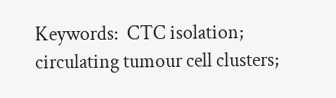Keywords:  CTC isolation; circulating tumour cell clusters;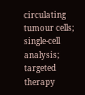circulating tumour cells; single-cell analysis; targeted therapy